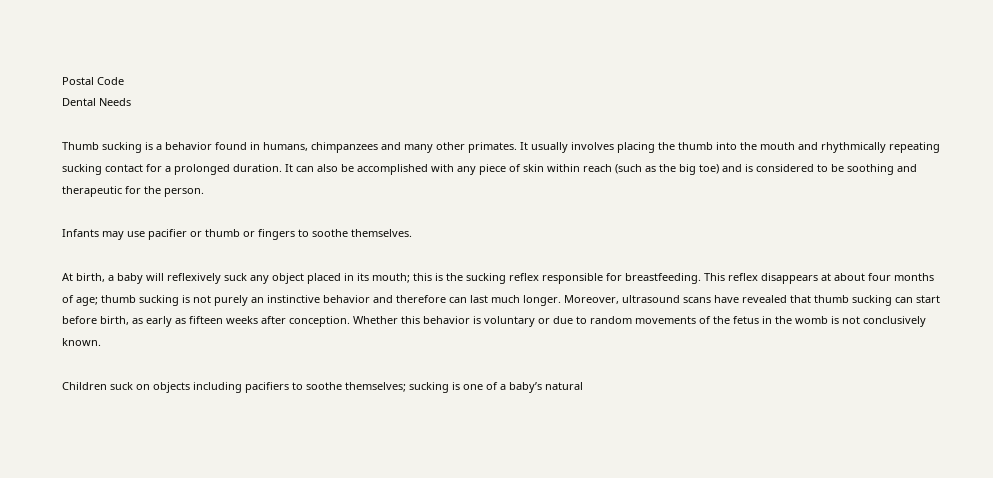Postal Code
Dental Needs

Thumb sucking is a behavior found in humans, chimpanzees and many other primates. It usually involves placing the thumb into the mouth and rhythmically repeating sucking contact for a prolonged duration. It can also be accomplished with any piece of skin within reach (such as the big toe) and is considered to be soothing and therapeutic for the person.

Infants may use pacifier or thumb or fingers to soothe themselves.

At birth, a baby will reflexively suck any object placed in its mouth; this is the sucking reflex responsible for breastfeeding. This reflex disappears at about four months of age; thumb sucking is not purely an instinctive behavior and therefore can last much longer. Moreover, ultrasound scans have revealed that thumb sucking can start before birth, as early as fifteen weeks after conception. Whether this behavior is voluntary or due to random movements of the fetus in the womb is not conclusively known.

Children suck on objects including pacifiers to soothe themselves; sucking is one of a baby’s natural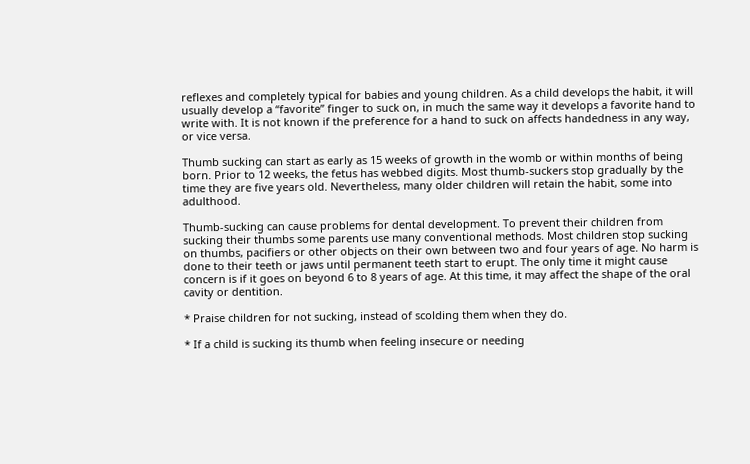reflexes and completely typical for babies and young children. As a child develops the habit, it will usually develop a “favorite” finger to suck on, in much the same way it develops a favorite hand to write with. It is not known if the preference for a hand to suck on affects handedness in any way, or vice versa.

Thumb sucking can start as early as 15 weeks of growth in the womb or within months of being born. Prior to 12 weeks, the fetus has webbed digits. Most thumb-suckers stop gradually by the time they are five years old. Nevertheless, many older children will retain the habit, some into adulthood.

Thumb-sucking can cause problems for dental development. To prevent their children from sucking their thumbs some parents use many conventional methods. Most children stop sucking on thumbs, pacifiers or other objects on their own between two and four years of age. No harm is done to their teeth or jaws until permanent teeth start to erupt. The only time it might cause concern is if it goes on beyond 6 to 8 years of age. At this time, it may affect the shape of the oral cavity or dentition.

* Praise children for not sucking, instead of scolding them when they do.

* If a child is sucking its thumb when feeling insecure or needing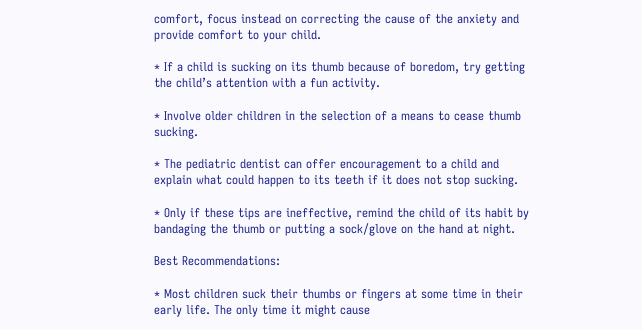comfort, focus instead on correcting the cause of the anxiety and provide comfort to your child.

* If a child is sucking on its thumb because of boredom, try getting the child’s attention with a fun activity.

* Involve older children in the selection of a means to cease thumb sucking.

* The pediatric dentist can offer encouragement to a child and explain what could happen to its teeth if it does not stop sucking.

* Only if these tips are ineffective, remind the child of its habit by bandaging the thumb or putting a sock/glove on the hand at night.

Best Recommendations:

* Most children suck their thumbs or fingers at some time in their early life. The only time it might cause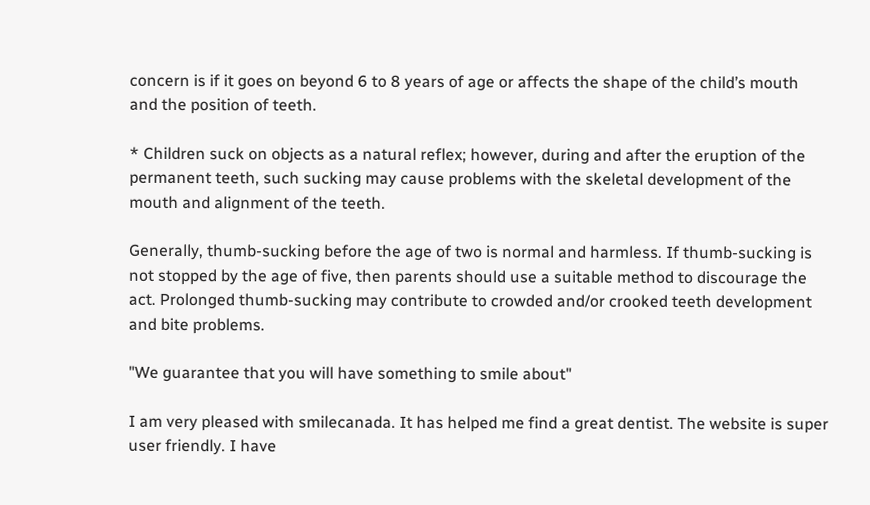concern is if it goes on beyond 6 to 8 years of age or affects the shape of the child’s mouth and the position of teeth.

* Children suck on objects as a natural reflex; however, during and after the eruption of the permanent teeth, such sucking may cause problems with the skeletal development of the mouth and alignment of the teeth.

Generally, thumb-sucking before the age of two is normal and harmless. If thumb-sucking is not stopped by the age of five, then parents should use a suitable method to discourage the act. Prolonged thumb-sucking may contribute to crowded and/or crooked teeth development and bite problems.

"We guarantee that you will have something to smile about"

I am very pleased with smilecanada. It has helped me find a great dentist. The website is super user friendly. I have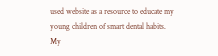used website as a resource to educate my young children of smart dental habits. My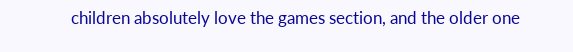children absolutely love the games section, and the older one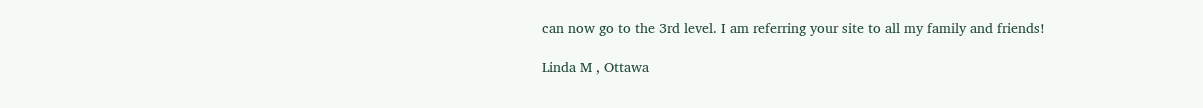can now go to the 3rd level. I am referring your site to all my family and friends!

Linda M , Ottawa